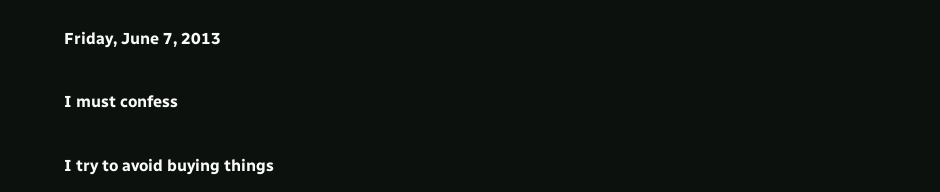Friday, June 7, 2013

I must confess

I try to avoid buying things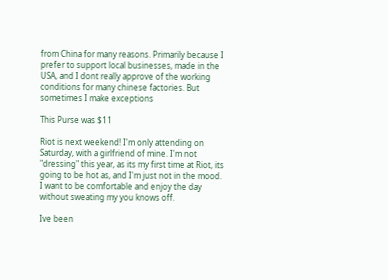from China for many reasons. Primarily because I prefer to support local businesses, made in the USA, and I dont really approve of the working conditions for many chinese factories. But sometimes I make exceptions

This Purse was $11

Riot is next weekend! I'm only attending on Saturday, with a girlfriend of mine. I'm not "dressing" this year, as its my first time at Riot, its going to be hot as, and I'm just not in the mood. I want to be comfortable and enjoy the day without sweating my you knows off.

Ive been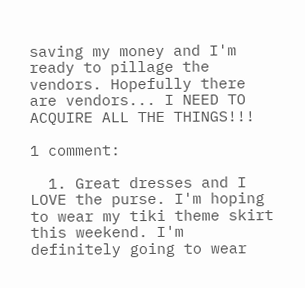saving my money and I'm ready to pillage the vendors. Hopefully there are vendors... I NEED TO ACQUIRE ALL THE THINGS!!!

1 comment:

  1. Great dresses and I LOVE the purse. I'm hoping to wear my tiki theme skirt this weekend. I'm definitely going to wear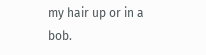my hair up or in a bob.